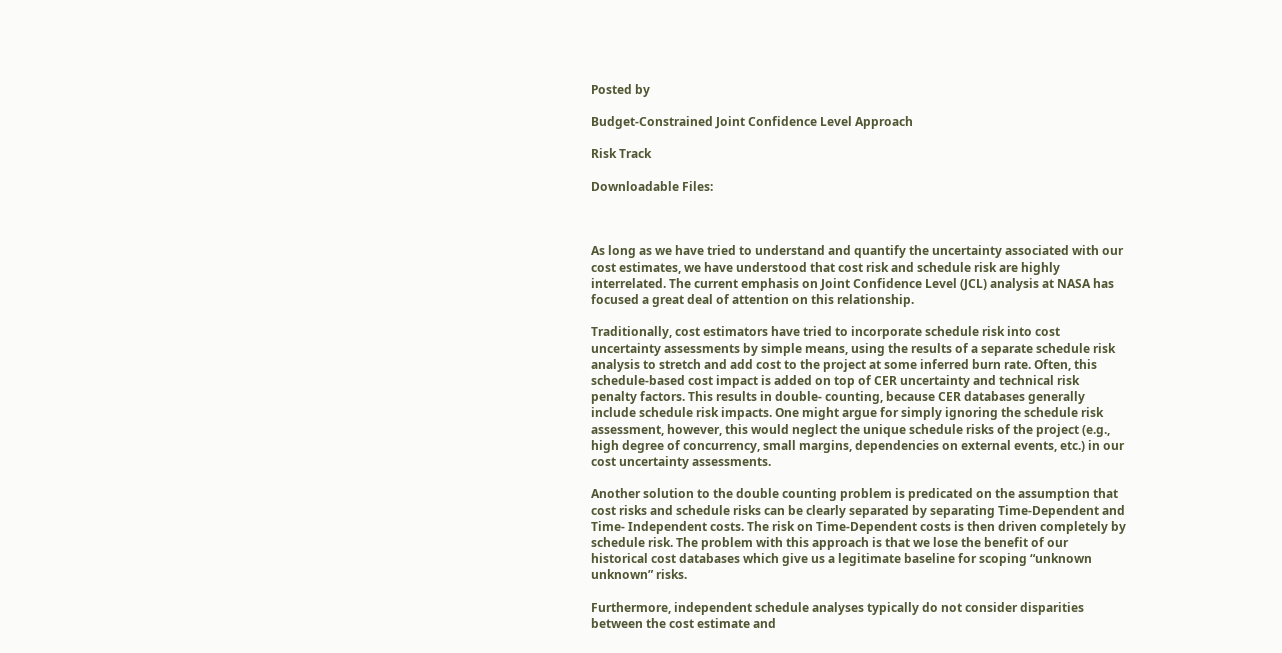Posted by

Budget-Constrained Joint Confidence Level Approach

Risk Track

Downloadable Files:



As long as we have tried to understand and quantify the uncertainty associated with our cost estimates, we have understood that cost risk and schedule risk are highly interrelated. The current emphasis on Joint Confidence Level (JCL) analysis at NASA has focused a great deal of attention on this relationship.

Traditionally, cost estimators have tried to incorporate schedule risk into cost uncertainty assessments by simple means, using the results of a separate schedule risk analysis to stretch and add cost to the project at some inferred burn rate. Often, this schedule-based cost impact is added on top of CER uncertainty and technical risk penalty factors. This results in double- counting, because CER databases generally include schedule risk impacts. One might argue for simply ignoring the schedule risk assessment, however, this would neglect the unique schedule risks of the project (e.g., high degree of concurrency, small margins, dependencies on external events, etc.) in our cost uncertainty assessments.

Another solution to the double counting problem is predicated on the assumption that cost risks and schedule risks can be clearly separated by separating Time-Dependent and Time- Independent costs. The risk on Time-Dependent costs is then driven completely by schedule risk. The problem with this approach is that we lose the benefit of our historical cost databases which give us a legitimate baseline for scoping “unknown unknown” risks.

Furthermore, independent schedule analyses typically do not consider disparities between the cost estimate and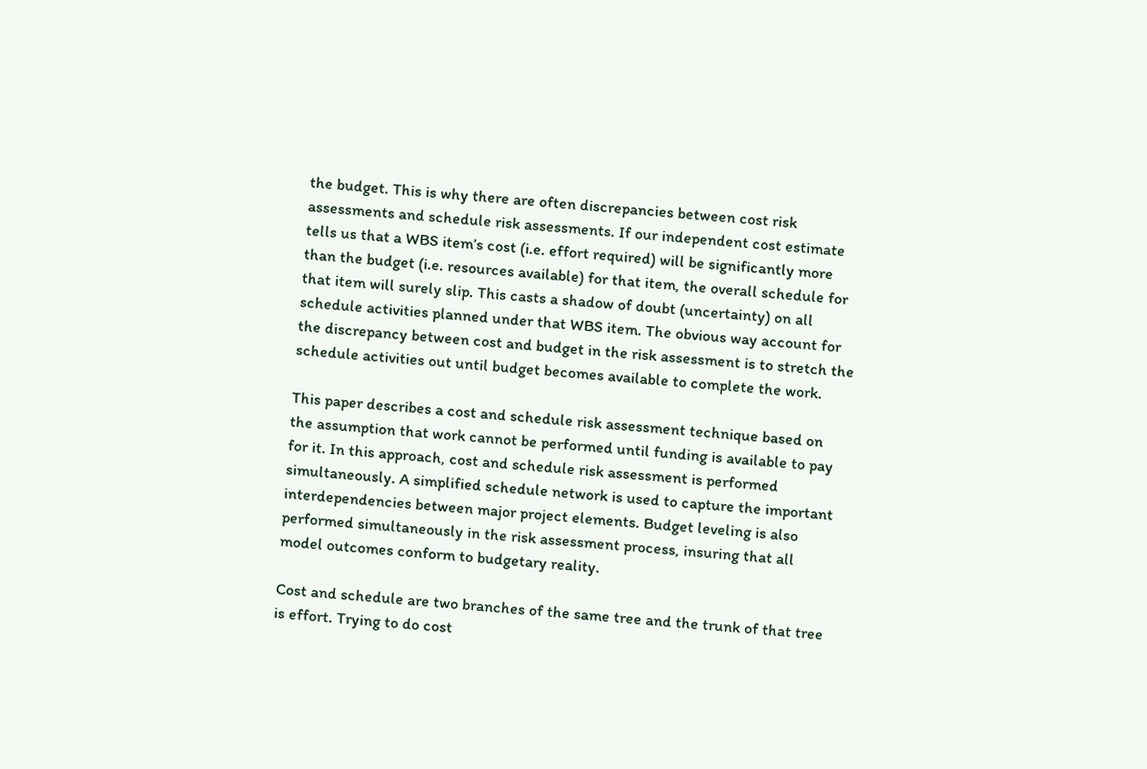the budget. This is why there are often discrepancies between cost risk assessments and schedule risk assessments. If our independent cost estimate tells us that a WBS item’s cost (i.e. effort required) will be significantly more than the budget (i.e. resources available) for that item, the overall schedule for that item will surely slip. This casts a shadow of doubt (uncertainty) on all schedule activities planned under that WBS item. The obvious way account for the discrepancy between cost and budget in the risk assessment is to stretch the schedule activities out until budget becomes available to complete the work.

This paper describes a cost and schedule risk assessment technique based on the assumption that work cannot be performed until funding is available to pay for it. In this approach, cost and schedule risk assessment is performed simultaneously. A simplified schedule network is used to capture the important interdependencies between major project elements. Budget leveling is also performed simultaneously in the risk assessment process, insuring that all model outcomes conform to budgetary reality.

Cost and schedule are two branches of the same tree and the trunk of that tree is effort. Trying to do cost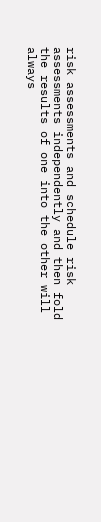risk assessments and schedule risk assessments independently and then fold the results of one into the other will always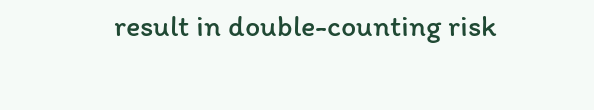result in double-counting risk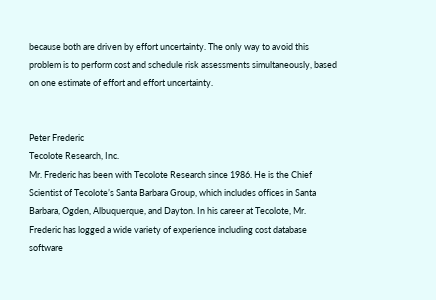because both are driven by effort uncertainty. The only way to avoid this problem is to perform cost and schedule risk assessments simultaneously, based on one estimate of effort and effort uncertainty.


Peter Frederic
Tecolote Research, Inc.
Mr. Frederic has been with Tecolote Research since 1986. He is the Chief Scientist of Tecolote’s Santa Barbara Group, which includes offices in Santa Barbara, Ogden, Albuquerque, and Dayton. In his career at Tecolote, Mr. Frederic has logged a wide variety of experience including cost database software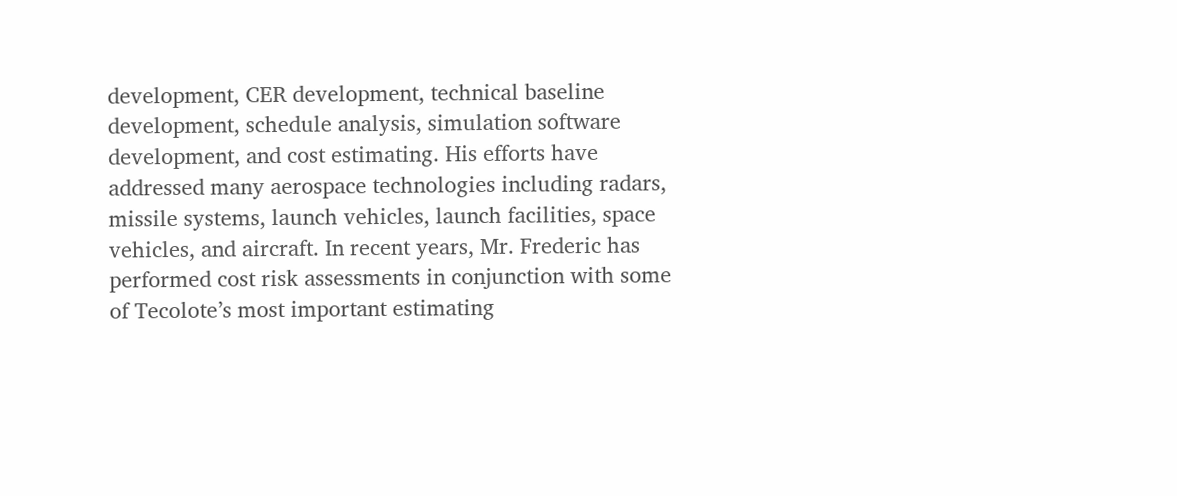development, CER development, technical baseline development, schedule analysis, simulation software development, and cost estimating. His efforts have addressed many aerospace technologies including radars, missile systems, launch vehicles, launch facilities, space vehicles, and aircraft. In recent years, Mr. Frederic has performed cost risk assessments in conjunction with some of Tecolote’s most important estimating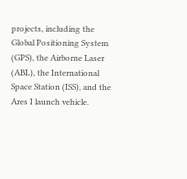projects, including the Global Positioning System (GPS), the Airborne Laser (ABL), the International Space Station (ISS), and the Ares I launch vehicle.